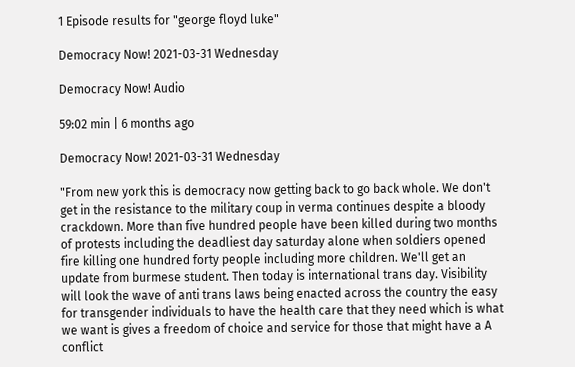1 Episode results for "george floyd luke"

Democracy Now! 2021-03-31 Wednesday

Democracy Now! Audio

59:02 min | 6 months ago

Democracy Now! 2021-03-31 Wednesday

"From new york this is democracy now getting back to go back whole. We don't get in the resistance to the military coup in verma continues despite a bloody crackdown. More than five hundred people have been killed during two months of protests including the deadliest day saturday alone when soldiers opened fire killing one hundred forty people including more children. We'll get an update from burmese student. Then today is international trans day. Visibility will look the wave of anti trans laws being enacted across the country the easy for transgender individuals to have the health care that they need which is what we want is gives a freedom of choice and service for those that might have a A conflict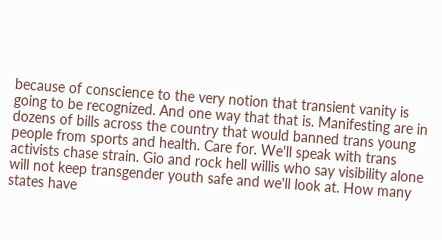because of conscience to the very notion that transient vanity is going to be recognized. And one way that that is. Manifesting are in dozens of bills across the country that would banned trans young people from sports and health. Care for. We'll speak with trans activists chase strain. Gio and rock hell willis who say visibility alone will not keep transgender youth safe and we'll look at. How many states have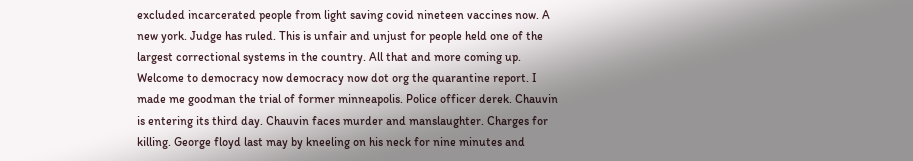excluded incarcerated people from light saving covid nineteen vaccines now. A new york. Judge has ruled. This is unfair and unjust for people held one of the largest correctional systems in the country. All that and more coming up. Welcome to democracy now democracy now dot org the quarantine report. I made me goodman the trial of former minneapolis. Police officer derek. Chauvin is entering its third day. Chauvin faces murder and manslaughter. Charges for killing. George floyd last may by kneeling on his neck for nine minutes and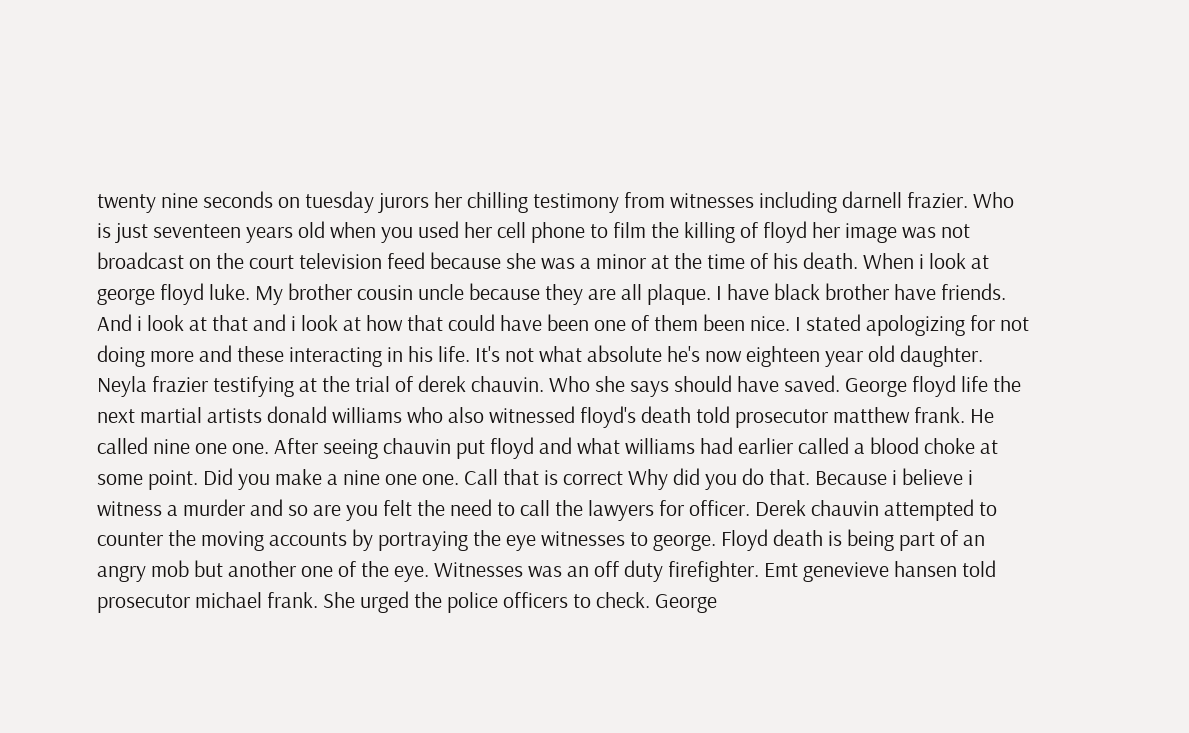twenty nine seconds on tuesday jurors her chilling testimony from witnesses including darnell frazier. Who is just seventeen years old when you used her cell phone to film the killing of floyd her image was not broadcast on the court television feed because she was a minor at the time of his death. When i look at george floyd luke. My brother cousin uncle because they are all plaque. I have black brother have friends. And i look at that and i look at how that could have been one of them been nice. I stated apologizing for not doing more and these interacting in his life. It's not what absolute he's now eighteen year old daughter. Neyla frazier testifying at the trial of derek chauvin. Who she says should have saved. George floyd life the next martial artists donald williams who also witnessed floyd's death told prosecutor matthew frank. He called nine one one. After seeing chauvin put floyd and what williams had earlier called a blood choke at some point. Did you make a nine one one. Call that is correct Why did you do that. Because i believe i witness a murder and so are you felt the need to call the lawyers for officer. Derek chauvin attempted to counter the moving accounts by portraying the eye witnesses to george. Floyd death is being part of an angry mob but another one of the eye. Witnesses was an off duty firefighter. Emt genevieve hansen told prosecutor michael frank. She urged the police officers to check. George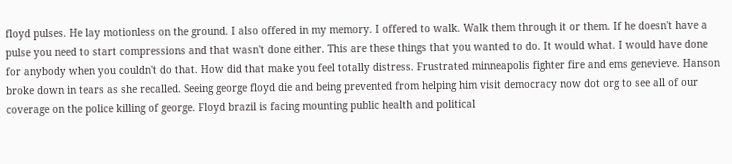floyd pulses. He lay motionless on the ground. I also offered in my memory. I offered to walk. Walk them through it or them. If he doesn't have a pulse you need to start compressions and that wasn't done either. This are these things that you wanted to do. It would what. I would have done for anybody when you couldn't do that. How did that make you feel totally distress. Frustrated minneapolis fighter fire and ems genevieve. Hanson broke down in tears as she recalled. Seeing george floyd die and being prevented from helping him visit democracy now dot org to see all of our coverage on the police killing of george. Floyd brazil is facing mounting public health and political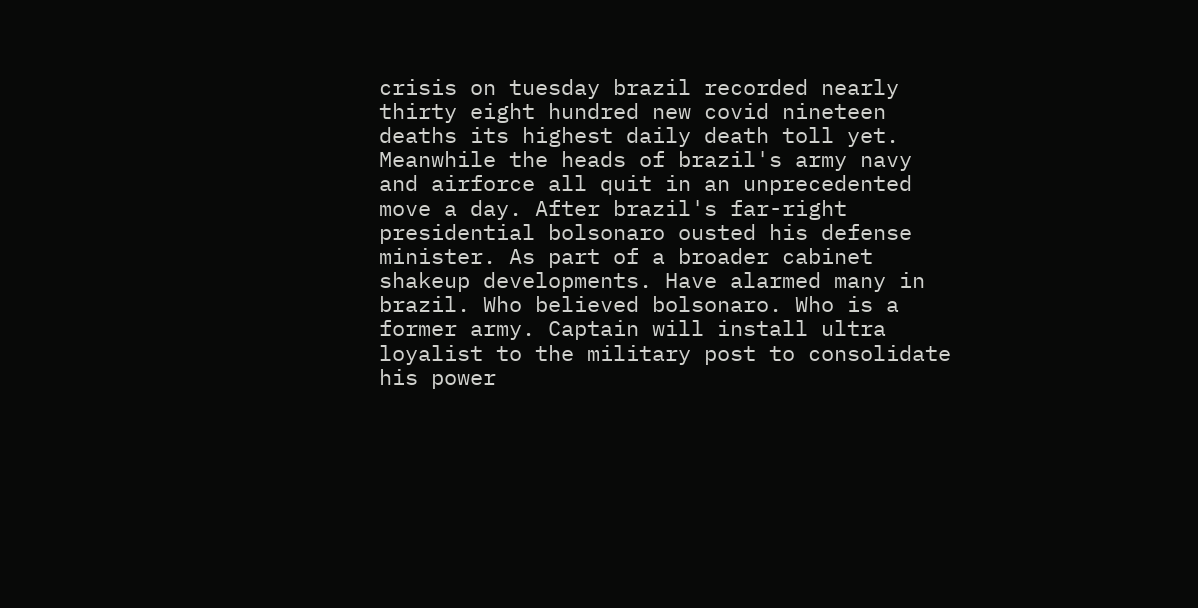crisis on tuesday brazil recorded nearly thirty eight hundred new covid nineteen deaths its highest daily death toll yet. Meanwhile the heads of brazil's army navy and airforce all quit in an unprecedented move a day. After brazil's far-right presidential bolsonaro ousted his defense minister. As part of a broader cabinet shakeup developments. Have alarmed many in brazil. Who believed bolsonaro. Who is a former army. Captain will install ultra loyalist to the military post to consolidate his power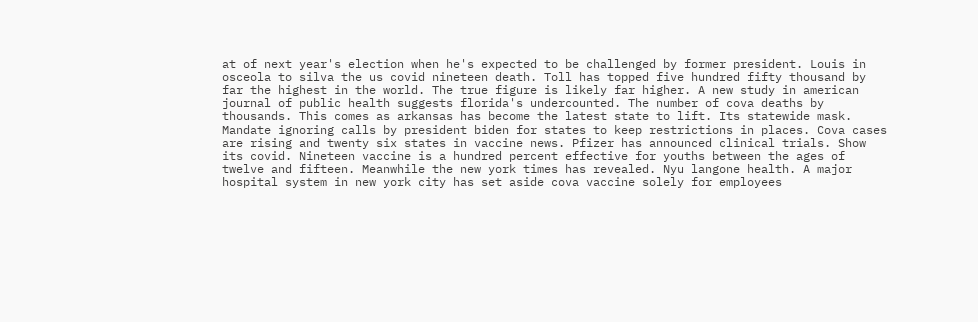at of next year's election when he's expected to be challenged by former president. Louis in osceola to silva the us covid nineteen death. Toll has topped five hundred fifty thousand by far the highest in the world. The true figure is likely far higher. A new study in american journal of public health suggests florida's undercounted. The number of cova deaths by thousands. This comes as arkansas has become the latest state to lift. Its statewide mask. Mandate ignoring calls by president biden for states to keep restrictions in places. Cova cases are rising and twenty six states in vaccine news. Pfizer has announced clinical trials. Show its covid. Nineteen vaccine is a hundred percent effective for youths between the ages of twelve and fifteen. Meanwhile the new york times has revealed. Nyu langone health. A major hospital system in new york city has set aside cova vaccine solely for employees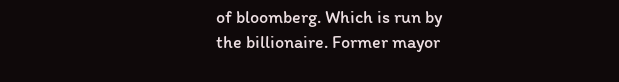of bloomberg. Which is run by the billionaire. Former mayor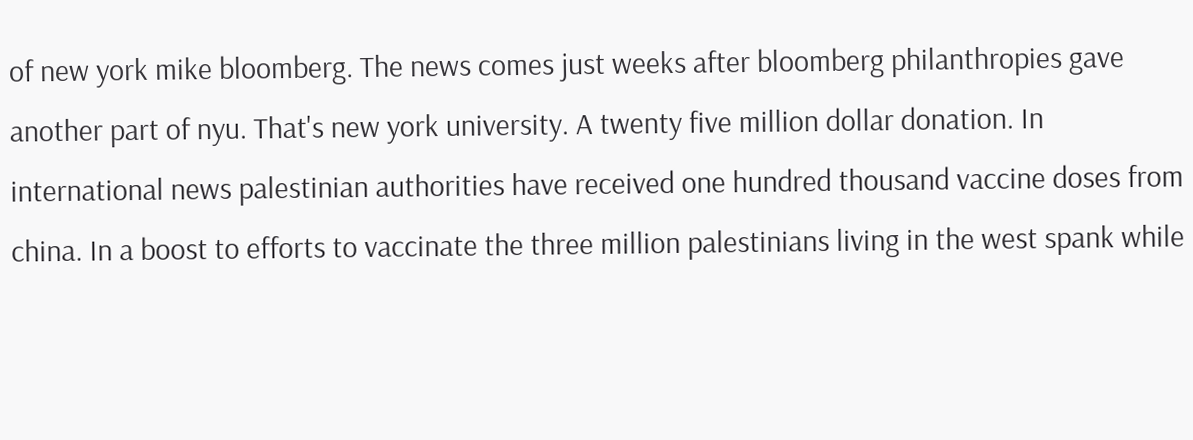of new york mike bloomberg. The news comes just weeks after bloomberg philanthropies gave another part of nyu. That's new york university. A twenty five million dollar donation. In international news palestinian authorities have received one hundred thousand vaccine doses from china. In a boost to efforts to vaccinate the three million palestinians living in the west spank while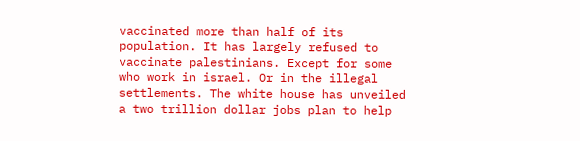vaccinated more than half of its population. It has largely refused to vaccinate palestinians. Except for some who work in israel. Or in the illegal settlements. The white house has unveiled a two trillion dollar jobs plan to help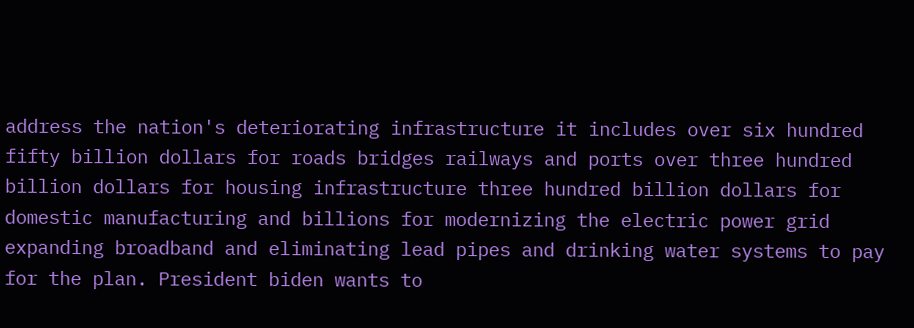address the nation's deteriorating infrastructure it includes over six hundred fifty billion dollars for roads bridges railways and ports over three hundred billion dollars for housing infrastructure three hundred billion dollars for domestic manufacturing and billions for modernizing the electric power grid expanding broadband and eliminating lead pipes and drinking water systems to pay for the plan. President biden wants to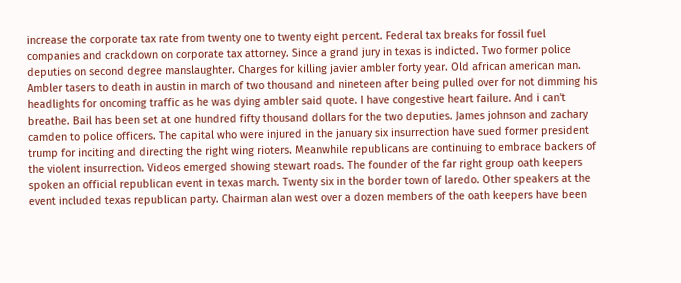increase the corporate tax rate from twenty one to twenty eight percent. Federal tax breaks for fossil fuel companies and crackdown on corporate tax attorney. Since a grand jury in texas is indicted. Two former police deputies on second degree manslaughter. Charges for killing javier ambler forty year. Old african american man. Ambler tasers to death in austin in march of two thousand and nineteen after being pulled over for not dimming his headlights for oncoming traffic as he was dying ambler said quote. I have congestive heart failure. And i can't breathe. Bail has been set at one hundred fifty thousand dollars for the two deputies. James johnson and zachary camden to police officers. The capital who were injured in the january six insurrection have sued former president trump for inciting and directing the right wing rioters. Meanwhile republicans are continuing to embrace backers of the violent insurrection. Videos emerged showing stewart roads. The founder of the far right group oath keepers spoken an official republican event in texas march. Twenty six in the border town of laredo. Other speakers at the event included texas republican party. Chairman alan west over a dozen members of the oath keepers have been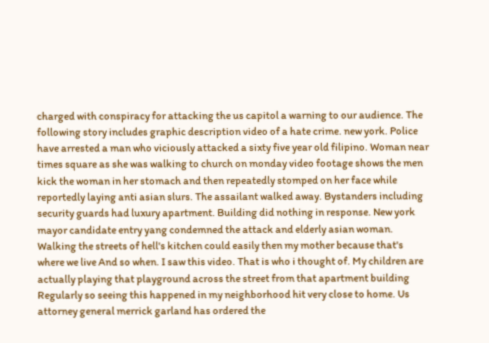charged with conspiracy for attacking the us capitol a warning to our audience. The following story includes graphic description video of a hate crime. new york. Police have arrested a man who viciously attacked a sixty five year old filipino. Woman near times square as she was walking to church on monday video footage shows the men kick the woman in her stomach and then repeatedly stomped on her face while reportedly laying anti asian slurs. The assailant walked away. Bystanders including security guards had luxury apartment. Building did nothing in response. New york mayor candidate entry yang condemned the attack and elderly asian woman. Walking the streets of hell's kitchen could easily then my mother because that's where we live And so when. I saw this video. That is who i thought of. My children are actually playing that playground across the street from that apartment building Regularly so seeing this happened in my neighborhood hit very close to home. Us attorney general merrick garland has ordered the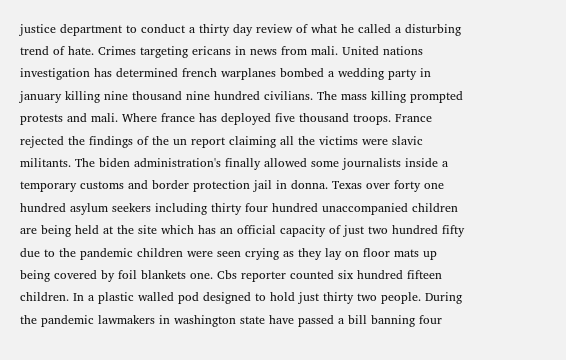justice department to conduct a thirty day review of what he called a disturbing trend of hate. Crimes targeting ericans in news from mali. United nations investigation has determined french warplanes bombed a wedding party in january killing nine thousand nine hundred civilians. The mass killing prompted protests and mali. Where france has deployed five thousand troops. France rejected the findings of the un report claiming all the victims were slavic militants. The biden administration's finally allowed some journalists inside a temporary customs and border protection jail in donna. Texas over forty one hundred asylum seekers including thirty four hundred unaccompanied children are being held at the site which has an official capacity of just two hundred fifty due to the pandemic children were seen crying as they lay on floor mats up being covered by foil blankets one. Cbs reporter counted six hundred fifteen children. In a plastic walled pod designed to hold just thirty two people. During the pandemic lawmakers in washington state have passed a bill banning four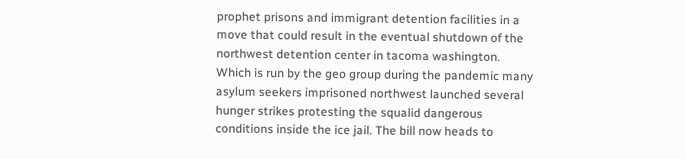prophet prisons and immigrant detention facilities in a move that could result in the eventual shutdown of the northwest detention center in tacoma washington. Which is run by the geo group during the pandemic many asylum seekers imprisoned northwest launched several hunger strikes protesting the squalid dangerous conditions inside the ice jail. The bill now heads to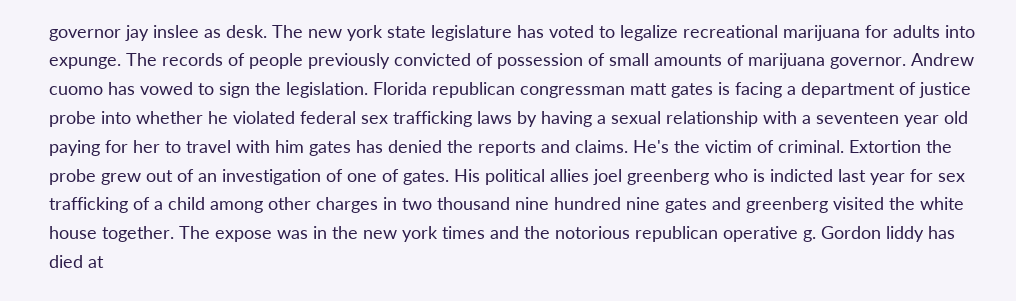governor jay inslee as desk. The new york state legislature has voted to legalize recreational marijuana for adults into expunge. The records of people previously convicted of possession of small amounts of marijuana governor. Andrew cuomo has vowed to sign the legislation. Florida republican congressman matt gates is facing a department of justice probe into whether he violated federal sex trafficking laws by having a sexual relationship with a seventeen year old paying for her to travel with him gates has denied the reports and claims. He's the victim of criminal. Extortion the probe grew out of an investigation of one of gates. His political allies joel greenberg who is indicted last year for sex trafficking of a child among other charges in two thousand nine hundred nine gates and greenberg visited the white house together. The expose was in the new york times and the notorious republican operative g. Gordon liddy has died at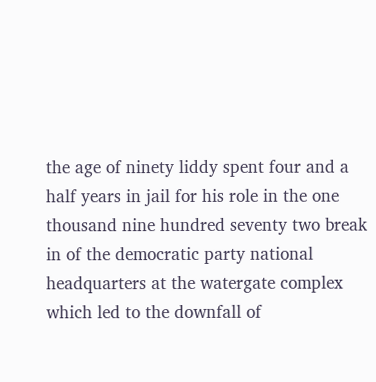the age of ninety liddy spent four and a half years in jail for his role in the one thousand nine hundred seventy two break in of the democratic party national headquarters at the watergate complex which led to the downfall of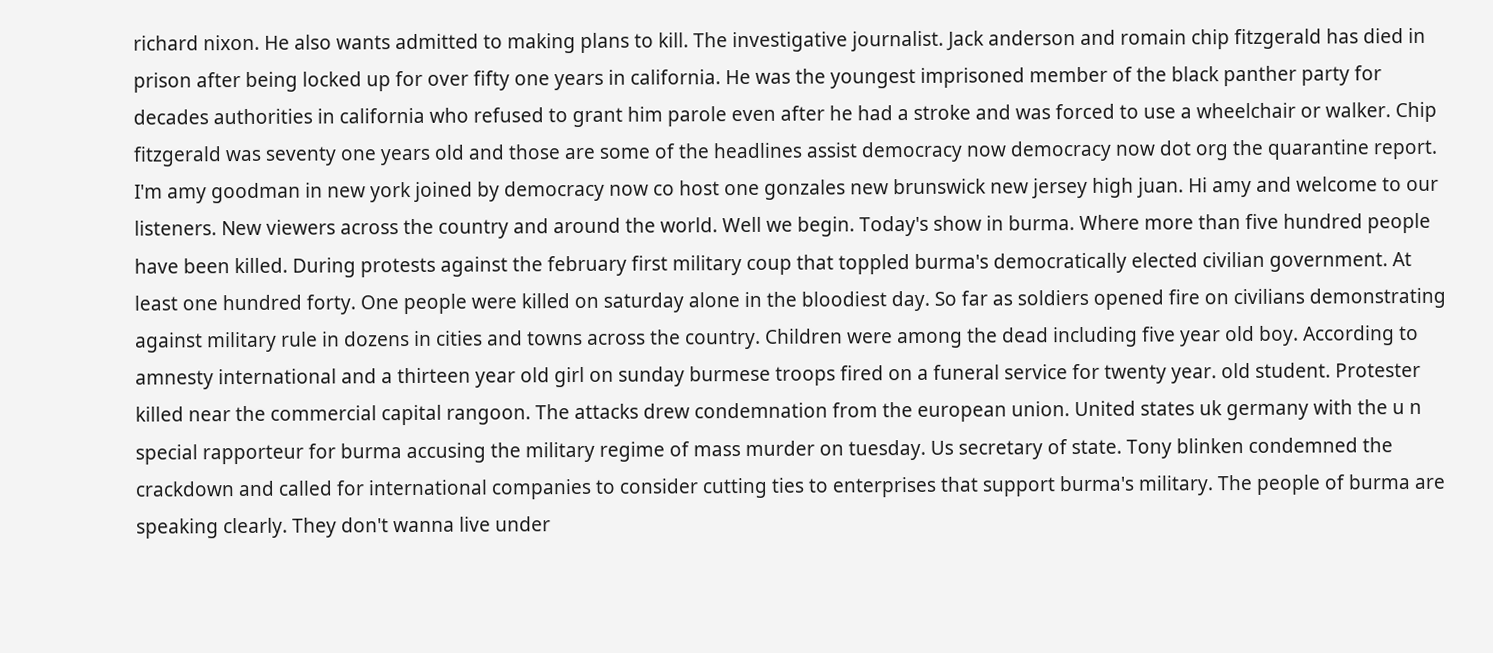richard nixon. He also wants admitted to making plans to kill. The investigative journalist. Jack anderson and romain chip fitzgerald has died in prison after being locked up for over fifty one years in california. He was the youngest imprisoned member of the black panther party for decades authorities in california who refused to grant him parole even after he had a stroke and was forced to use a wheelchair or walker. Chip fitzgerald was seventy one years old and those are some of the headlines assist democracy now democracy now dot org the quarantine report. I'm amy goodman in new york joined by democracy now co host one gonzales new brunswick new jersey high juan. Hi amy and welcome to our listeners. New viewers across the country and around the world. Well we begin. Today's show in burma. Where more than five hundred people have been killed. During protests against the february first military coup that toppled burma's democratically elected civilian government. At least one hundred forty. One people were killed on saturday alone in the bloodiest day. So far as soldiers opened fire on civilians demonstrating against military rule in dozens in cities and towns across the country. Children were among the dead including five year old boy. According to amnesty international and a thirteen year old girl on sunday burmese troops fired on a funeral service for twenty year. old student. Protester killed near the commercial capital rangoon. The attacks drew condemnation from the european union. United states uk germany with the u n special rapporteur for burma accusing the military regime of mass murder on tuesday. Us secretary of state. Tony blinken condemned the crackdown and called for international companies to consider cutting ties to enterprises that support burma's military. The people of burma are speaking clearly. They don't wanna live under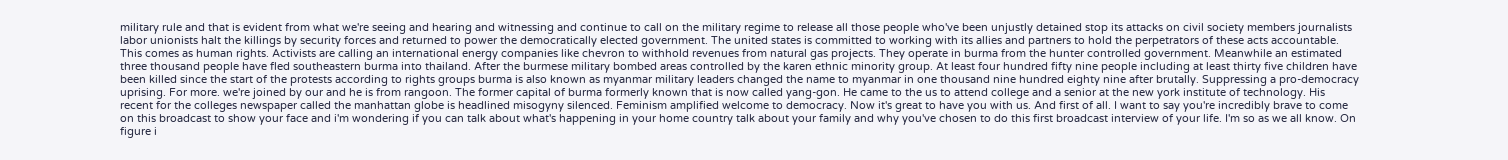military rule and that is evident from what we're seeing and hearing and witnessing and continue to call on the military regime to release all those people who've been unjustly detained stop its attacks on civil society members journalists labor unionists halt the killings by security forces and returned to power the democratically elected government. The united states is committed to working with its allies and partners to hold the perpetrators of these acts accountable. This comes as human rights. Activists are calling an international energy companies like chevron to withhold revenues from natural gas projects. They operate in burma from the hunter controlled government. Meanwhile an estimated three thousand people have fled southeastern burma into thailand. After the burmese military bombed areas controlled by the karen ethnic minority group. At least four hundred fifty nine people including at least thirty five children have been killed since the start of the protests according to rights groups burma is also known as myanmar military leaders changed the name to myanmar in one thousand nine hundred eighty nine after brutally. Suppressing a pro-democracy uprising. For more. we're joined by our and he is from rangoon. The former capital of burma formerly known that is now called yang-gon. He came to the us to attend college and a senior at the new york institute of technology. His recent for the colleges newspaper called the manhattan globe is headlined misogyny silenced. Feminism amplified welcome to democracy. Now it's great to have you with us. And first of all. I want to say you're incredibly brave to come on this broadcast to show your face and i'm wondering if you can talk about what's happening in your home country talk about your family and why you've chosen to do this first broadcast interview of your life. I'm so as we all know. On figure i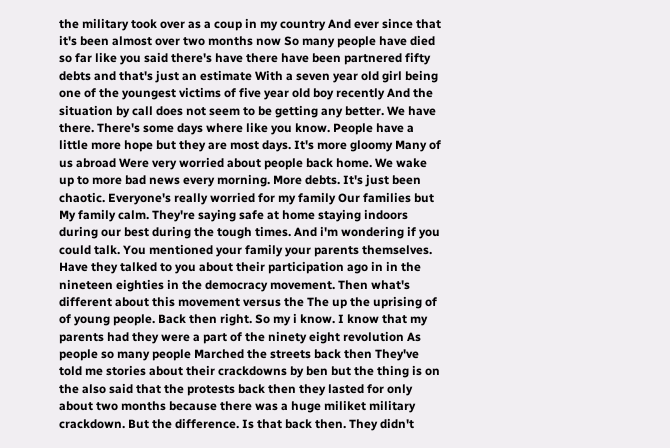the military took over as a coup in my country And ever since that it's been almost over two months now So many people have died so far like you said there's have there have been partnered fifty debts and that's just an estimate With a seven year old girl being one of the youngest victims of five year old boy recently And the situation by call does not seem to be getting any better. We have there. There's some days where like you know. People have a little more hope but they are most days. It's more gloomy Many of us abroad Were very worried about people back home. We wake up to more bad news every morning. More debts. It's just been chaotic. Everyone's really worried for my family Our families but My family calm. They're saying safe at home staying indoors during our best during the tough times. And i'm wondering if you could talk. You mentioned your family your parents themselves. Have they talked to you about their participation ago in in the nineteen eighties in the democracy movement. Then what's different about this movement versus the The up the uprising of of young people. Back then right. So my i know. I know that my parents had they were a part of the ninety eight revolution As people so many people Marched the streets back then They've told me stories about their crackdowns by ben but the thing is on the also said that the protests back then they lasted for only about two months because there was a huge miliket military crackdown. But the difference. Is that back then. They didn't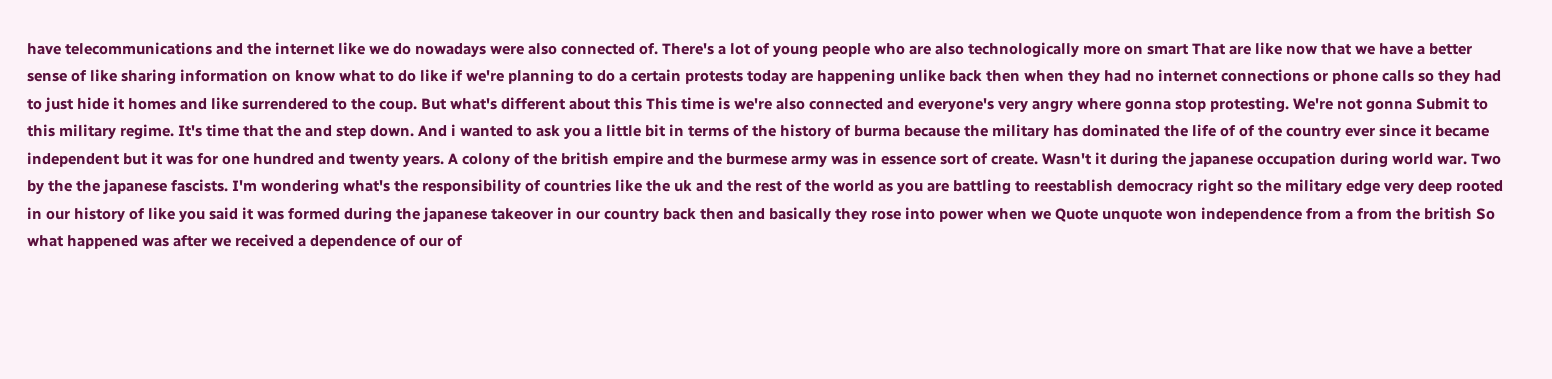have telecommunications and the internet like we do nowadays were also connected of. There's a lot of young people who are also technologically more on smart That are like now that we have a better sense of like sharing information on know what to do like if we're planning to do a certain protests today are happening unlike back then when they had no internet connections or phone calls so they had to just hide it homes and like surrendered to the coup. But what's different about this This time is we're also connected and everyone's very angry where gonna stop protesting. We're not gonna Submit to this military regime. It's time that the and step down. And i wanted to ask you a little bit in terms of the history of burma because the military has dominated the life of of the country ever since it became independent but it was for one hundred and twenty years. A colony of the british empire and the burmese army was in essence sort of create. Wasn't it during the japanese occupation during world war. Two by the the japanese fascists. I'm wondering what's the responsibility of countries like the uk and the rest of the world as you are battling to reestablish democracy right so the military edge very deep rooted in our history of like you said it was formed during the japanese takeover in our country back then and basically they rose into power when we Quote unquote won independence from a from the british So what happened was after we received a dependence of our of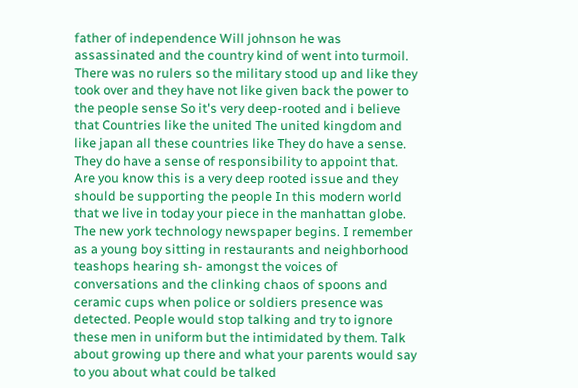father of independence Will johnson he was assassinated and the country kind of went into turmoil. There was no rulers so the military stood up and like they took over and they have not like given back the power to the people sense So it's very deep-rooted and i believe that Countries like the united The united kingdom and like japan all these countries like They do have a sense. They do have a sense of responsibility to appoint that. Are you know this is a very deep rooted issue and they should be supporting the people In this modern world that we live in today your piece in the manhattan globe. The new york technology newspaper begins. I remember as a young boy sitting in restaurants and neighborhood teashops hearing sh- amongst the voices of conversations and the clinking chaos of spoons and ceramic cups when police or soldiers presence was detected. People would stop talking and try to ignore these men in uniform but the intimidated by them. Talk about growing up there and what your parents would say to you about what could be talked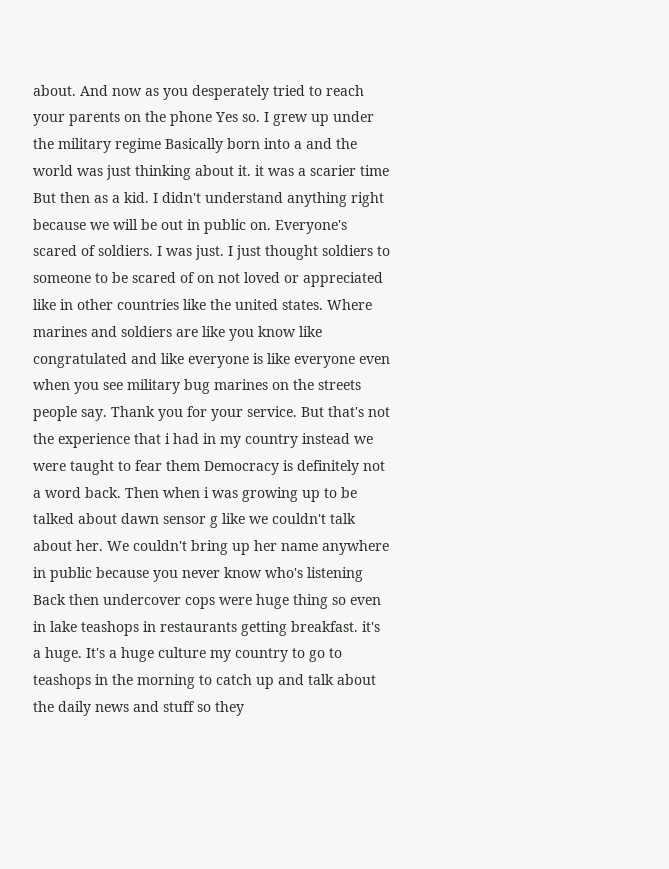about. And now as you desperately tried to reach your parents on the phone Yes so. I grew up under the military regime Basically born into a and the world was just thinking about it. it was a scarier time But then as a kid. I didn't understand anything right because we will be out in public on. Everyone's scared of soldiers. I was just. I just thought soldiers to someone to be scared of on not loved or appreciated like in other countries like the united states. Where marines and soldiers are like you know like congratulated and like everyone is like everyone even when you see military bug marines on the streets people say. Thank you for your service. But that's not the experience that i had in my country instead we were taught to fear them Democracy is definitely not a word back. Then when i was growing up to be talked about dawn sensor g like we couldn't talk about her. We couldn't bring up her name anywhere in public because you never know who's listening Back then undercover cops were huge thing so even in lake teashops in restaurants getting breakfast. it's a huge. It's a huge culture my country to go to teashops in the morning to catch up and talk about the daily news and stuff so they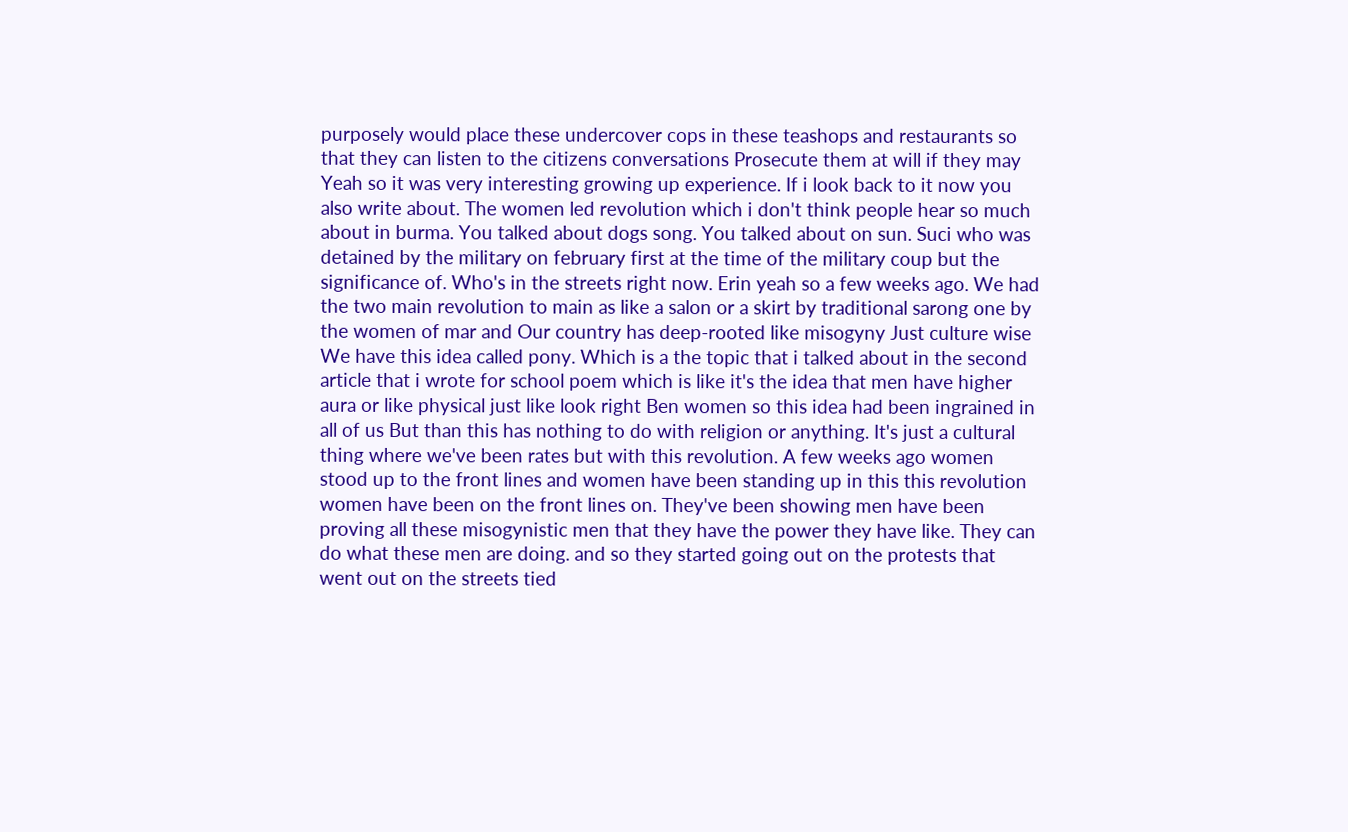purposely would place these undercover cops in these teashops and restaurants so that they can listen to the citizens conversations Prosecute them at will if they may Yeah so it was very interesting growing up experience. If i look back to it now you also write about. The women led revolution which i don't think people hear so much about in burma. You talked about dogs song. You talked about on sun. Suci who was detained by the military on february first at the time of the military coup but the significance of. Who's in the streets right now. Erin yeah so a few weeks ago. We had the two main revolution to main as like a salon or a skirt by traditional sarong one by the women of mar and Our country has deep-rooted like misogyny Just culture wise We have this idea called pony. Which is a the topic that i talked about in the second article that i wrote for school poem which is like it's the idea that men have higher aura or like physical just like look right Ben women so this idea had been ingrained in all of us But than this has nothing to do with religion or anything. It's just a cultural thing where we've been rates but with this revolution. A few weeks ago women stood up to the front lines and women have been standing up in this this revolution women have been on the front lines on. They've been showing men have been proving all these misogynistic men that they have the power they have like. They can do what these men are doing. and so they started going out on the protests that went out on the streets tied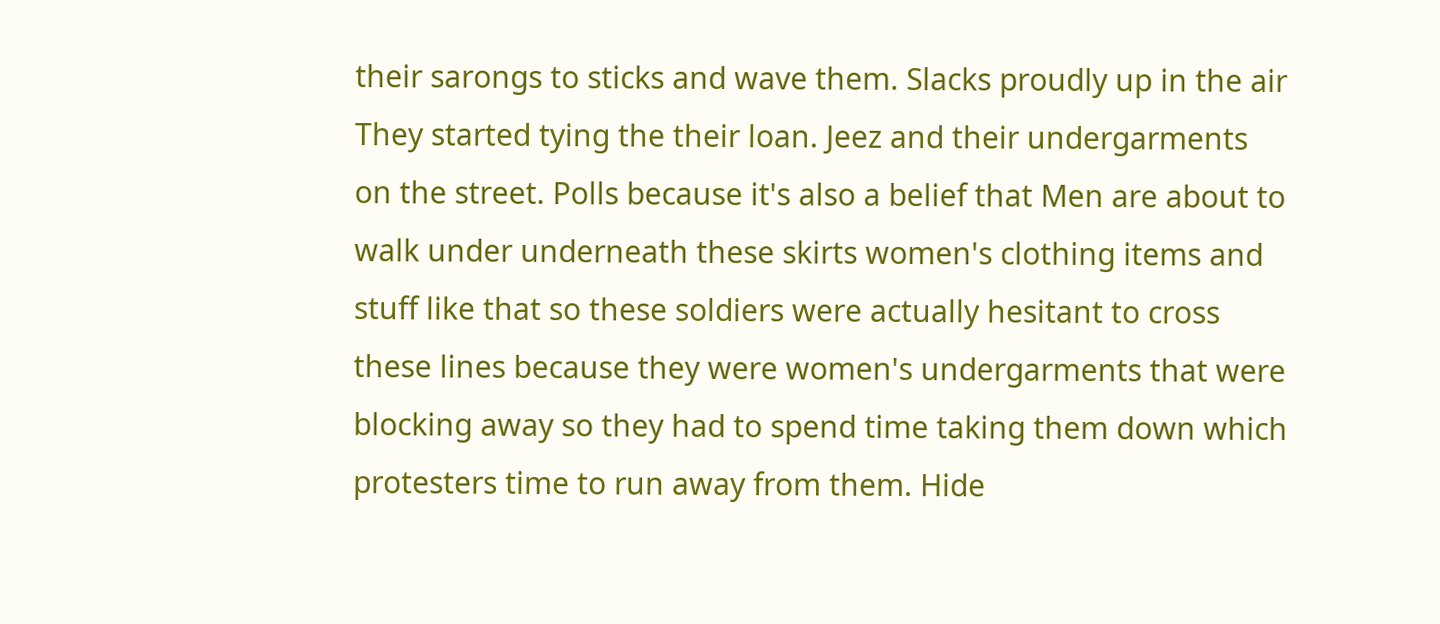their sarongs to sticks and wave them. Slacks proudly up in the air They started tying the their loan. Jeez and their undergarments on the street. Polls because it's also a belief that Men are about to walk under underneath these skirts women's clothing items and stuff like that so these soldiers were actually hesitant to cross these lines because they were women's undergarments that were blocking away so they had to spend time taking them down which protesters time to run away from them. Hide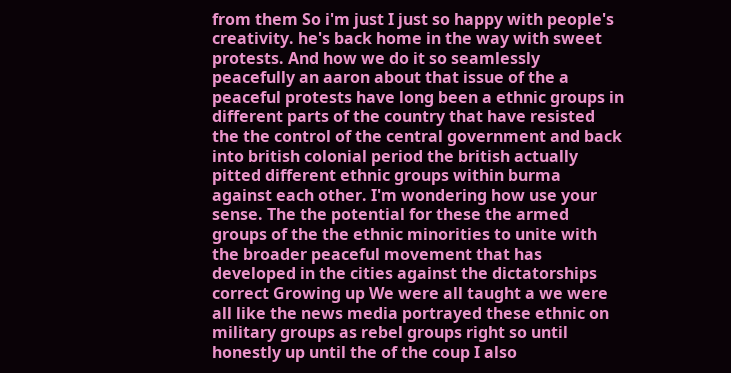from them So i'm just I just so happy with people's creativity. he's back home in the way with sweet protests. And how we do it so seamlessly peacefully an aaron about that issue of the a peaceful protests have long been a ethnic groups in different parts of the country that have resisted the the control of the central government and back into british colonial period the british actually pitted different ethnic groups within burma against each other. I'm wondering how use your sense. The the potential for these the armed groups of the the ethnic minorities to unite with the broader peaceful movement that has developed in the cities against the dictatorships correct Growing up We were all taught a we were all like the news media portrayed these ethnic on military groups as rebel groups right so until honestly up until the of the coup I also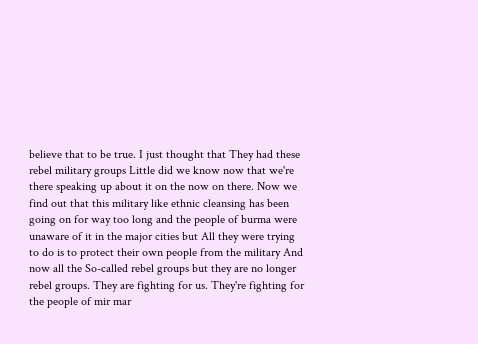believe that to be true. I just thought that They had these rebel military groups Little did we know now that we're there speaking up about it on the now on there. Now we find out that this military like ethnic cleansing has been going on for way too long and the people of burma were unaware of it in the major cities but All they were trying to do is to protect their own people from the military And now all the So-called rebel groups but they are no longer rebel groups. They are fighting for us. They're fighting for the people of mir mar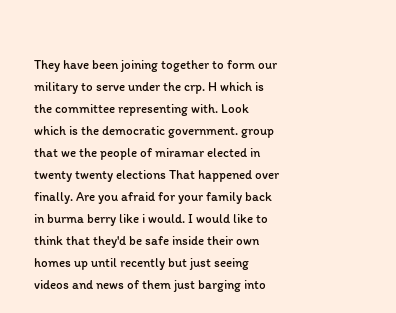They have been joining together to form our military to serve under the crp. H which is the committee representing with. Look which is the democratic government. group that we the people of miramar elected in twenty twenty elections That happened over finally. Are you afraid for your family back in burma berry like i would. I would like to think that they'd be safe inside their own homes up until recently but just seeing videos and news of them just barging into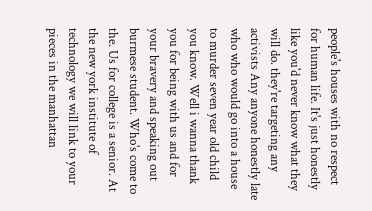people's houses with no respect for human life. It's just honestly like you'd never know what they will do. they're targeting any activists Any anyone honestly late who who would go into a house to murder seven year old child you know. Well i wanna thank you for being with us and for your bravery and speaking out burmese student. Who's come to the. Us for college is a senior. At the new york institute of technology we will link to your pieces in the manhattan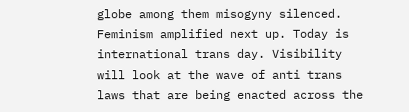globe among them misogyny silenced. Feminism amplified next up. Today is international trans day. Visibility will look at the wave of anti trans laws that are being enacted across the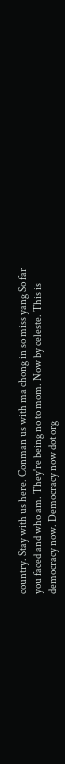country. Stay with us here. Conman us with ma chong in so miss yang So far you faced and who am. They're being no to mom. Now by celeste. This is democracy now. Democracy now dot org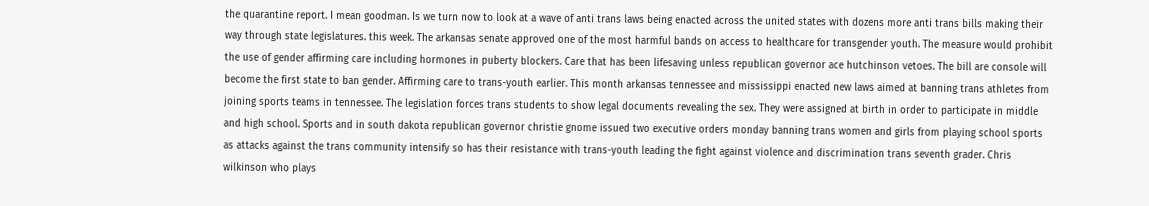the quarantine report. I mean goodman. Is we turn now to look at a wave of anti trans laws being enacted across the united states with dozens more anti trans bills making their way through state legislatures. this week. The arkansas senate approved one of the most harmful bands on access to healthcare for transgender youth. The measure would prohibit the use of gender affirming care including hormones in puberty blockers. Care that has been lifesaving unless republican governor ace hutchinson vetoes. The bill are console will become the first state to ban gender. Affirming care to trans-youth earlier. This month arkansas tennessee and mississippi enacted new laws aimed at banning trans athletes from joining sports teams in tennessee. The legislation forces trans students to show legal documents revealing the sex. They were assigned at birth in order to participate in middle and high school. Sports and in south dakota republican governor christie gnome issued two executive orders monday banning trans women and girls from playing school sports as attacks against the trans community intensify so has their resistance with trans-youth leading the fight against violence and discrimination trans seventh grader. Chris wilkinson who plays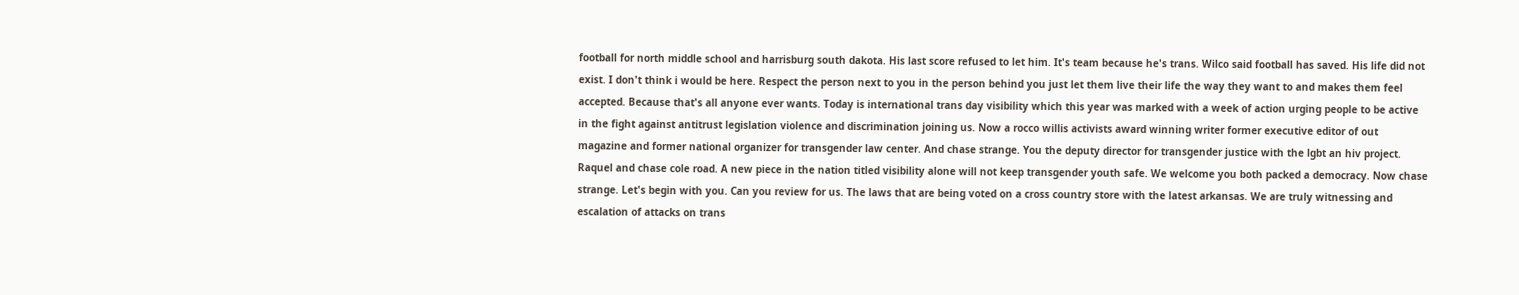football for north middle school and harrisburg south dakota. His last score refused to let him. It's team because he's trans. Wilco said football has saved. His life did not exist. I don't think i would be here. Respect the person next to you in the person behind you just let them live their life the way they want to and makes them feel accepted. Because that's all anyone ever wants. Today is international trans day visibility which this year was marked with a week of action urging people to be active in the fight against antitrust legislation violence and discrimination joining us. Now a rocco willis activists award winning writer former executive editor of out magazine and former national organizer for transgender law center. And chase strange. You the deputy director for transgender justice with the lgbt an hiv project. Raquel and chase cole road. A new piece in the nation titled visibility alone will not keep transgender youth safe. We welcome you both packed a democracy. Now chase strange. Let's begin with you. Can you review for us. The laws that are being voted on a cross country store with the latest arkansas. We are truly witnessing and escalation of attacks on trans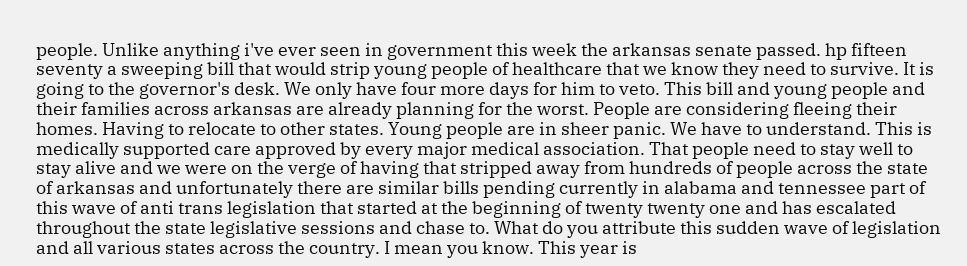people. Unlike anything i've ever seen in government this week the arkansas senate passed. hp fifteen seventy a sweeping bill that would strip young people of healthcare that we know they need to survive. It is going to the governor's desk. We only have four more days for him to veto. This bill and young people and their families across arkansas are already planning for the worst. People are considering fleeing their homes. Having to relocate to other states. Young people are in sheer panic. We have to understand. This is medically supported care approved by every major medical association. That people need to stay well to stay alive and we were on the verge of having that stripped away from hundreds of people across the state of arkansas and unfortunately there are similar bills pending currently in alabama and tennessee part of this wave of anti trans legislation that started at the beginning of twenty twenty one and has escalated throughout the state legislative sessions and chase to. What do you attribute this sudden wave of legislation and all various states across the country. I mean you know. This year is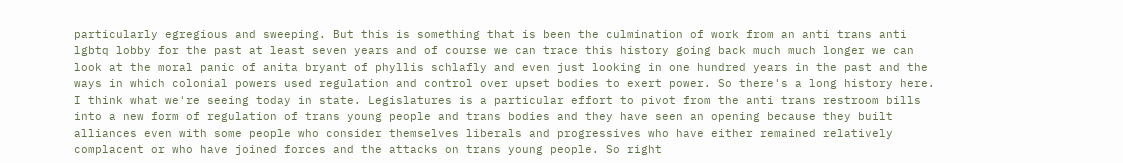particularly egregious and sweeping. But this is something that is been the culmination of work from an anti trans anti lgbtq lobby for the past at least seven years and of course we can trace this history going back much much longer we can look at the moral panic of anita bryant of phyllis schlafly and even just looking in one hundred years in the past and the ways in which colonial powers used regulation and control over upset bodies to exert power. So there's a long history here. I think what we're seeing today in state. Legislatures is a particular effort to pivot from the anti trans restroom bills into a new form of regulation of trans young people and trans bodies and they have seen an opening because they built alliances even with some people who consider themselves liberals and progressives who have either remained relatively complacent or who have joined forces and the attacks on trans young people. So right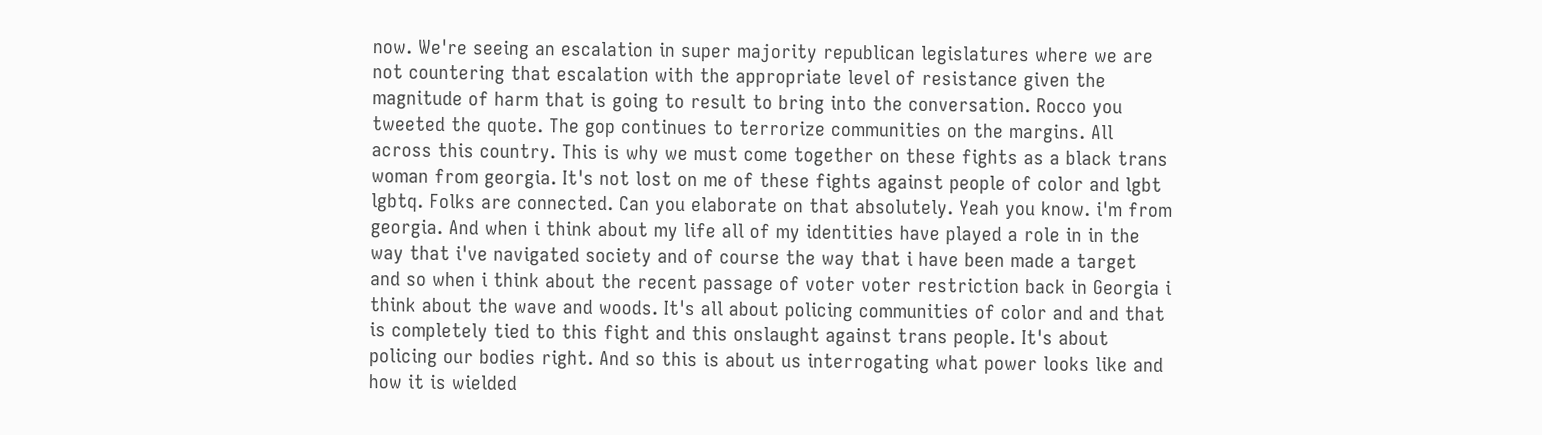now. We're seeing an escalation in super majority republican legislatures where we are not countering that escalation with the appropriate level of resistance given the magnitude of harm that is going to result to bring into the conversation. Rocco you tweeted the quote. The gop continues to terrorize communities on the margins. All across this country. This is why we must come together on these fights as a black trans woman from georgia. It's not lost on me of these fights against people of color and lgbt lgbtq. Folks are connected. Can you elaborate on that absolutely. Yeah you know. i'm from georgia. And when i think about my life all of my identities have played a role in in the way that i've navigated society and of course the way that i have been made a target and so when i think about the recent passage of voter voter restriction back in Georgia i think about the wave and woods. It's all about policing communities of color and and that is completely tied to this fight and this onslaught against trans people. It's about policing our bodies right. And so this is about us interrogating what power looks like and how it is wielded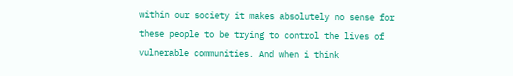within our society it makes absolutely no sense for these people to be trying to control the lives of vulnerable communities. And when i think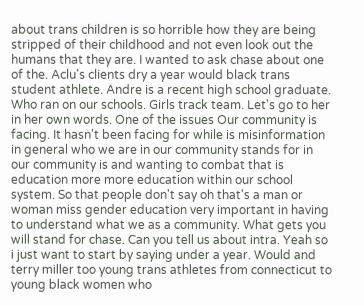about trans children is so horrible how they are being stripped of their childhood and not even look out the humans that they are. I wanted to ask chase about one of the. Aclu's clients dry a year would black trans student athlete. Andre is a recent high school graduate. Who ran on our schools. Girls track team. Let's go to her in her own words. One of the issues Our community is facing. It hasn't been facing for while is misinformation in general who we are in our community stands for in our community is and wanting to combat that is education more more education within our school system. So that people don't say oh that's a man or woman miss gender education very important in having to understand what we as a community. What gets you will stand for chase. Can you tell us about intra. Yeah so i just want to start by saying under a year. Would and terry miller too young trans athletes from connecticut to young black women who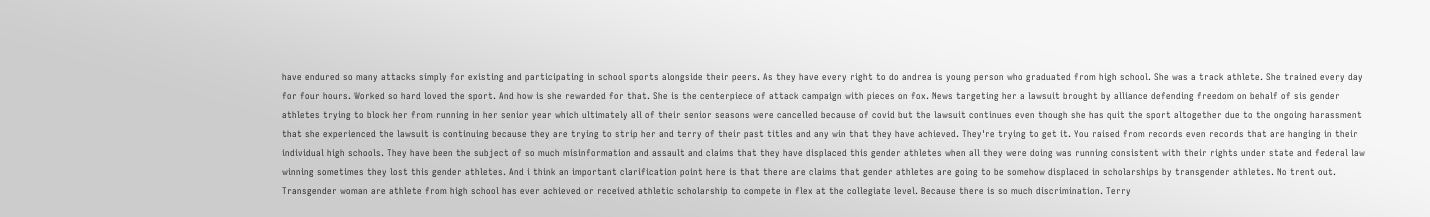have endured so many attacks simply for existing and participating in school sports alongside their peers. As they have every right to do andrea is young person who graduated from high school. She was a track athlete. She trained every day for four hours. Worked so hard loved the sport. And how is she rewarded for that. She is the centerpiece of attack campaign with pieces on fox. News targeting her a lawsuit brought by alliance defending freedom on behalf of sis gender athletes trying to block her from running in her senior year which ultimately all of their senior seasons were cancelled because of covid but the lawsuit continues even though she has quit the sport altogether due to the ongoing harassment that she experienced the lawsuit is continuing because they are trying to strip her and terry of their past titles and any win that they have achieved. They're trying to get it. You raised from records even records that are hanging in their individual high schools. They have been the subject of so much misinformation and assault and claims that they have displaced this gender athletes when all they were doing was running consistent with their rights under state and federal law winning sometimes they lost this gender athletes. And i think an important clarification point here is that there are claims that gender athletes are going to be somehow displaced in scholarships by transgender athletes. No trent out. Transgender woman are athlete from high school has ever achieved or received athletic scholarship to compete in flex at the collegiate level. Because there is so much discrimination. Terry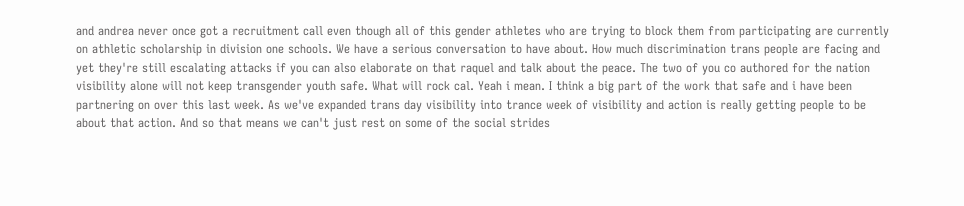and andrea never once got a recruitment call even though all of this gender athletes who are trying to block them from participating are currently on athletic scholarship in division one schools. We have a serious conversation to have about. How much discrimination trans people are facing and yet they're still escalating attacks if you can also elaborate on that raquel and talk about the peace. The two of you co authored for the nation visibility alone will not keep transgender youth safe. What will rock cal. Yeah i mean. I think a big part of the work that safe and i have been partnering on over this last week. As we've expanded trans day visibility into trance week of visibility and action is really getting people to be about that action. And so that means we can't just rest on some of the social strides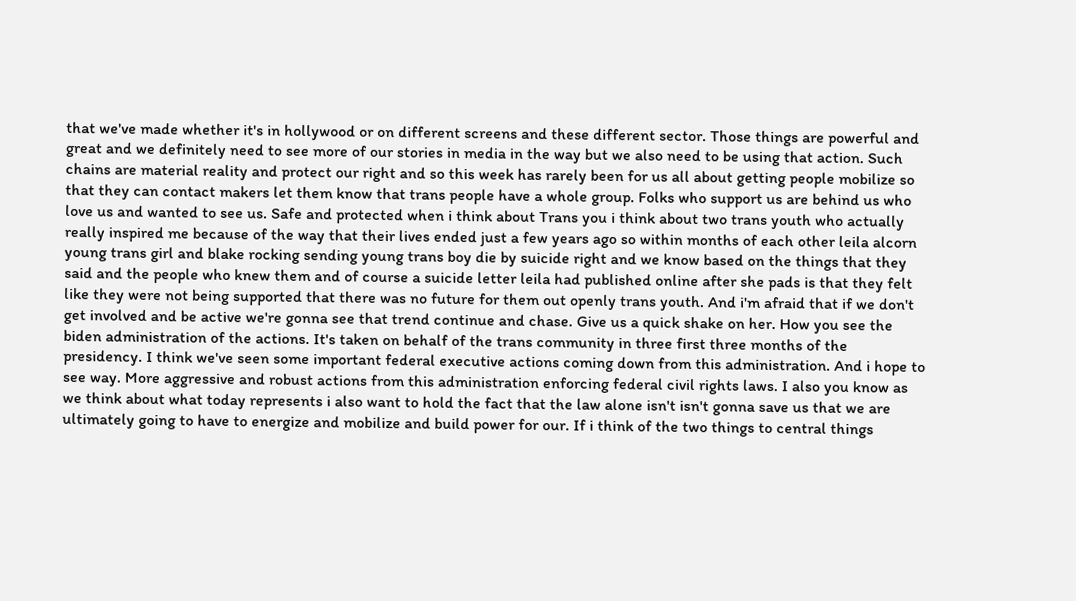that we've made whether it's in hollywood or on different screens and these different sector. Those things are powerful and great and we definitely need to see more of our stories in media in the way but we also need to be using that action. Such chains are material reality and protect our right and so this week has rarely been for us all about getting people mobilize so that they can contact makers let them know that trans people have a whole group. Folks who support us are behind us who love us and wanted to see us. Safe and protected when i think about Trans you i think about two trans youth who actually really inspired me because of the way that their lives ended just a few years ago so within months of each other leila alcorn young trans girl and blake rocking sending young trans boy die by suicide right and we know based on the things that they said and the people who knew them and of course a suicide letter leila had published online after she pads is that they felt like they were not being supported that there was no future for them out openly trans youth. And i'm afraid that if we don't get involved and be active we're gonna see that trend continue and chase. Give us a quick shake on her. How you see the biden administration of the actions. It's taken on behalf of the trans community in three first three months of the presidency. I think we've seen some important federal executive actions coming down from this administration. And i hope to see way. More aggressive and robust actions from this administration enforcing federal civil rights laws. I also you know as we think about what today represents i also want to hold the fact that the law alone isn't isn't gonna save us that we are ultimately going to have to energize and mobilize and build power for our. If i think of the two things to central things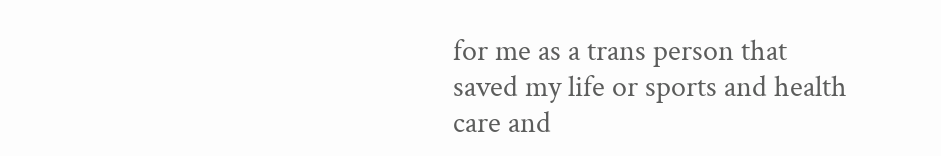for me as a trans person that saved my life or sports and health care and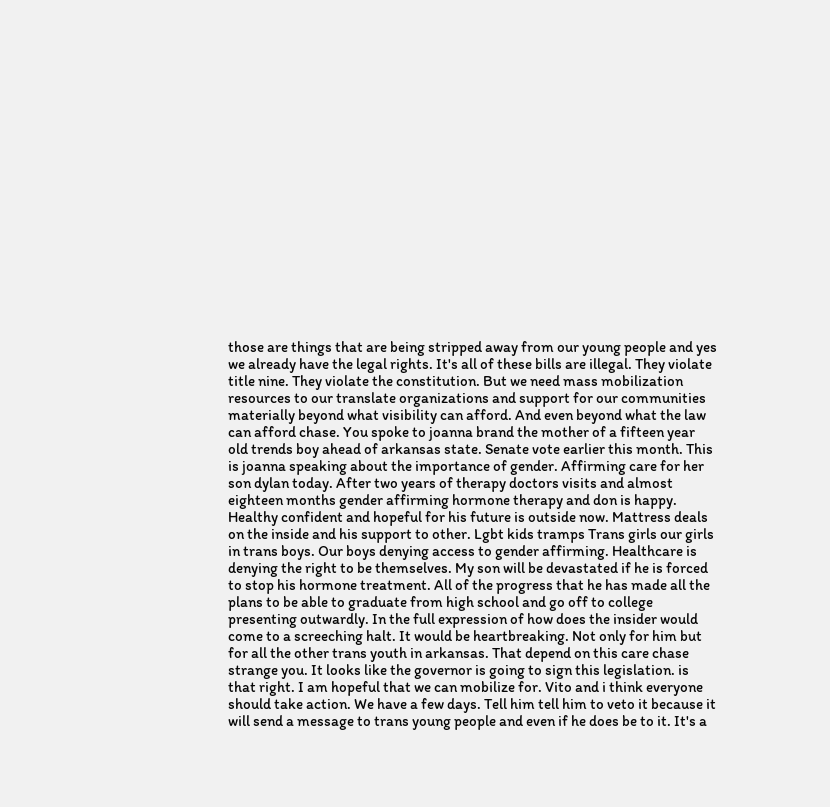those are things that are being stripped away from our young people and yes we already have the legal rights. It's all of these bills are illegal. They violate title nine. They violate the constitution. But we need mass mobilization resources to our translate organizations and support for our communities materially beyond what visibility can afford. And even beyond what the law can afford chase. You spoke to joanna brand the mother of a fifteen year old trends boy ahead of arkansas state. Senate vote earlier this month. This is joanna speaking about the importance of gender. Affirming care for her son dylan today. After two years of therapy doctors visits and almost eighteen months gender affirming hormone therapy and don is happy. Healthy confident and hopeful for his future is outside now. Mattress deals on the inside and his support to other. Lgbt kids tramps Trans girls our girls in trans boys. Our boys denying access to gender affirming. Healthcare is denying the right to be themselves. My son will be devastated if he is forced to stop his hormone treatment. All of the progress that he has made all the plans to be able to graduate from high school and go off to college presenting outwardly. In the full expression of how does the insider would come to a screeching halt. It would be heartbreaking. Not only for him but for all the other trans youth in arkansas. That depend on this care chase strange you. It looks like the governor is going to sign this legislation. is that right. I am hopeful that we can mobilize for. Vito and i think everyone should take action. We have a few days. Tell him tell him to veto it because it will send a message to trans young people and even if he does be to it. It's a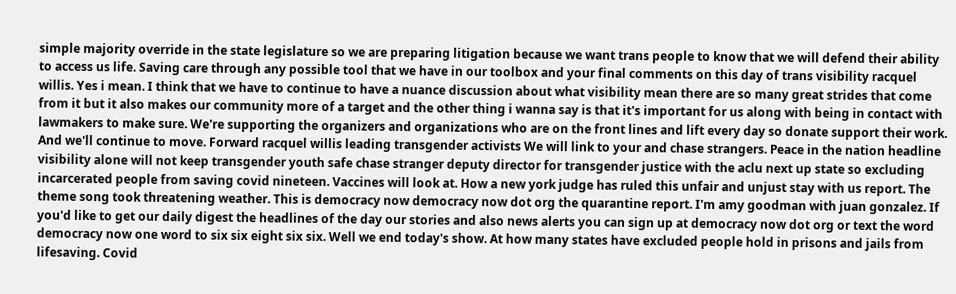simple majority override in the state legislature so we are preparing litigation because we want trans people to know that we will defend their ability to access us life. Saving care through any possible tool that we have in our toolbox and your final comments on this day of trans visibility racquel willis. Yes i mean. I think that we have to continue to have a nuance discussion about what visibility mean there are so many great strides that come from it but it also makes our community more of a target and the other thing i wanna say is that it's important for us along with being in contact with lawmakers to make sure. We're supporting the organizers and organizations who are on the front lines and lift every day so donate support their work. And we'll continue to move. Forward racquel willis leading transgender activists We will link to your and chase strangers. Peace in the nation headline visibility alone will not keep transgender youth safe chase stranger deputy director for transgender justice with the aclu next up state so excluding incarcerated people from saving covid nineteen. Vaccines will look at. How a new york judge has ruled this unfair and unjust stay with us report. The theme song took threatening weather. This is democracy now democracy now dot org the quarantine report. I'm amy goodman with juan gonzalez. If you'd like to get our daily digest the headlines of the day our stories and also news alerts you can sign up at democracy now dot org or text the word democracy now one word to six six eight six six. Well we end today's show. At how many states have excluded people hold in prisons and jails from lifesaving. Covid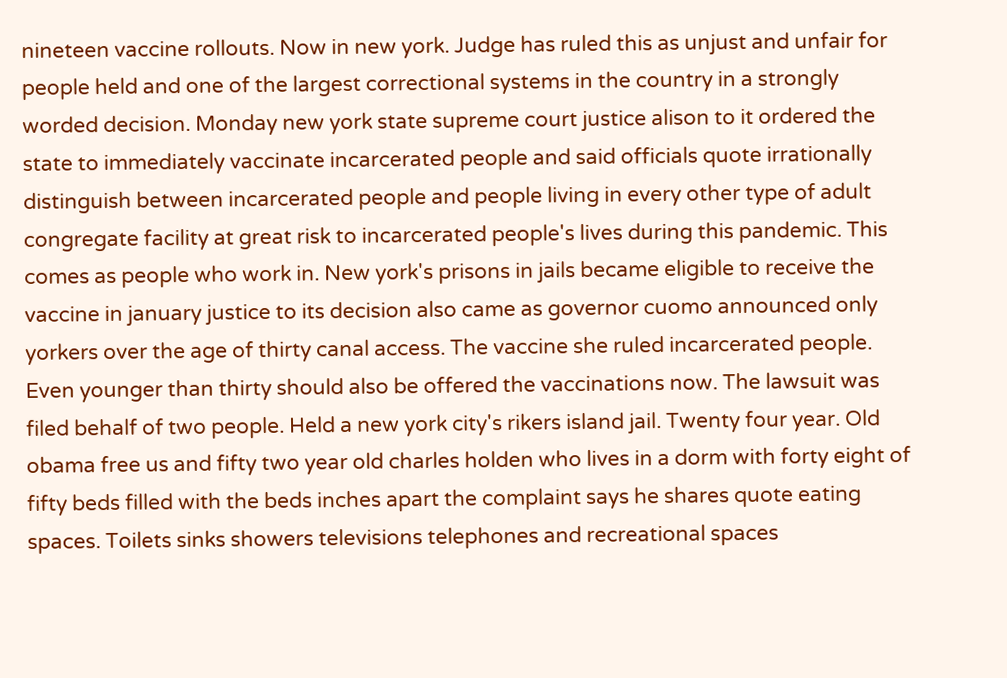nineteen vaccine rollouts. Now in new york. Judge has ruled this as unjust and unfair for people held and one of the largest correctional systems in the country in a strongly worded decision. Monday new york state supreme court justice alison to it ordered the state to immediately vaccinate incarcerated people and said officials quote irrationally distinguish between incarcerated people and people living in every other type of adult congregate facility at great risk to incarcerated people's lives during this pandemic. This comes as people who work in. New york's prisons in jails became eligible to receive the vaccine in january justice to its decision also came as governor cuomo announced only yorkers over the age of thirty canal access. The vaccine she ruled incarcerated people. Even younger than thirty should also be offered the vaccinations now. The lawsuit was filed behalf of two people. Held a new york city's rikers island jail. Twenty four year. Old obama free us and fifty two year old charles holden who lives in a dorm with forty eight of fifty beds filled with the beds inches apart the complaint says he shares quote eating spaces. Toilets sinks showers televisions telephones and recreational spaces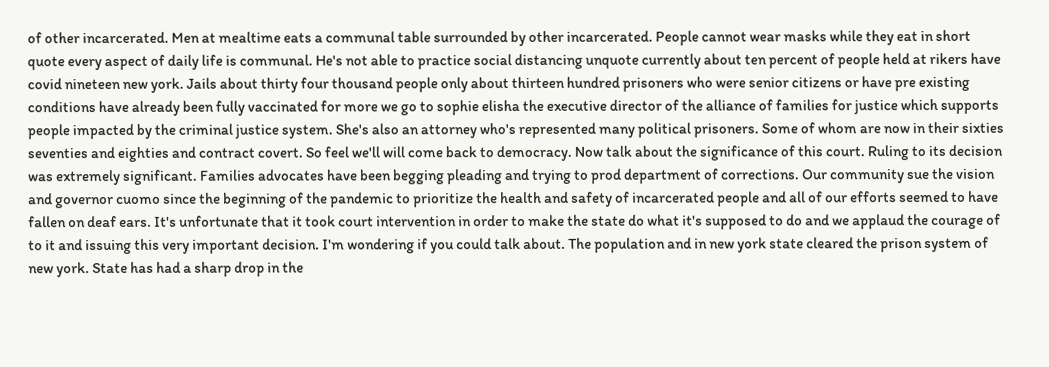of other incarcerated. Men at mealtime eats a communal table surrounded by other incarcerated. People cannot wear masks while they eat in short quote every aspect of daily life is communal. He's not able to practice social distancing unquote currently about ten percent of people held at rikers have covid nineteen new york. Jails about thirty four thousand people only about thirteen hundred prisoners who were senior citizens or have pre existing conditions have already been fully vaccinated for more we go to sophie elisha the executive director of the alliance of families for justice which supports people impacted by the criminal justice system. She's also an attorney who's represented many political prisoners. Some of whom are now in their sixties seventies and eighties and contract covert. So feel we'll will come back to democracy. Now talk about the significance of this court. Ruling to its decision was extremely significant. Families advocates have been begging pleading and trying to prod department of corrections. Our community sue the vision and governor cuomo since the beginning of the pandemic to prioritize the health and safety of incarcerated people and all of our efforts seemed to have fallen on deaf ears. It's unfortunate that it took court intervention in order to make the state do what it's supposed to do and we applaud the courage of to it and issuing this very important decision. I'm wondering if you could talk about. The population and in new york state cleared the prison system of new york. State has had a sharp drop in the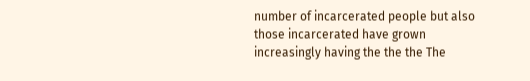number of incarcerated people but also those incarcerated have grown increasingly having the the the The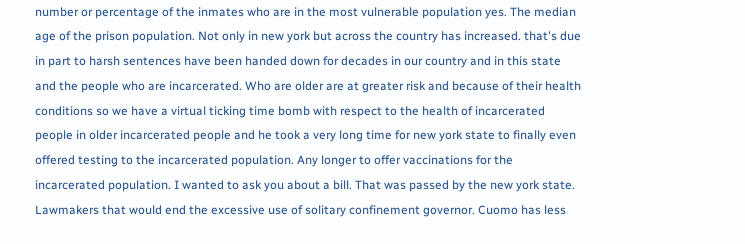number or percentage of the inmates who are in the most vulnerable population yes. The median age of the prison population. Not only in new york but across the country has increased. that's due in part to harsh sentences have been handed down for decades in our country and in this state and the people who are incarcerated. Who are older are at greater risk and because of their health conditions so we have a virtual ticking time bomb with respect to the health of incarcerated people in older incarcerated people and he took a very long time for new york state to finally even offered testing to the incarcerated population. Any longer to offer vaccinations for the incarcerated population. I wanted to ask you about a bill. That was passed by the new york state. Lawmakers that would end the excessive use of solitary confinement governor. Cuomo has less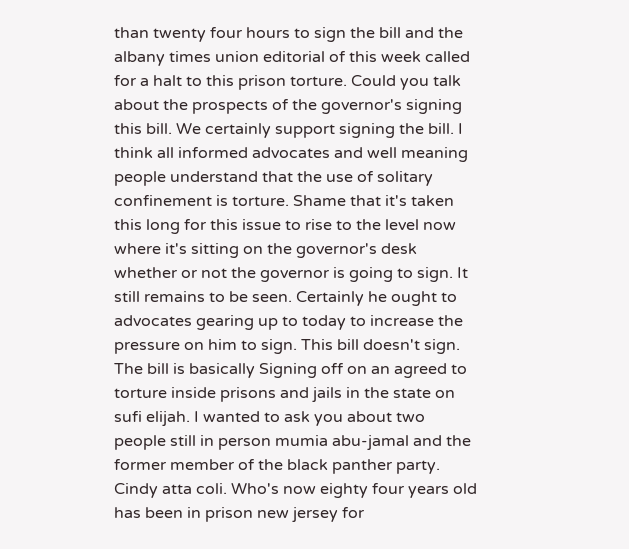than twenty four hours to sign the bill and the albany times union editorial of this week called for a halt to this prison torture. Could you talk about the prospects of the governor's signing this bill. We certainly support signing the bill. I think all informed advocates and well meaning people understand that the use of solitary confinement is torture. Shame that it's taken this long for this issue to rise to the level now where it's sitting on the governor's desk whether or not the governor is going to sign. It still remains to be seen. Certainly he ought to advocates gearing up to today to increase the pressure on him to sign. This bill doesn't sign. The bill is basically Signing off on an agreed to torture inside prisons and jails in the state on sufi elijah. I wanted to ask you about two people still in person mumia abu-jamal and the former member of the black panther party. Cindy atta coli. Who's now eighty four years old has been in prison new jersey for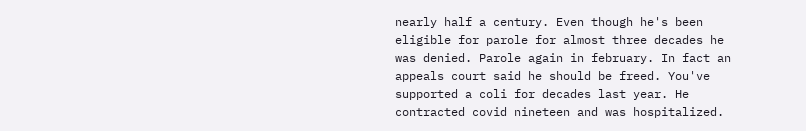nearly half a century. Even though he's been eligible for parole for almost three decades he was denied. Parole again in february. In fact an appeals court said he should be freed. You've supported a coli for decades last year. He contracted covid nineteen and was hospitalized.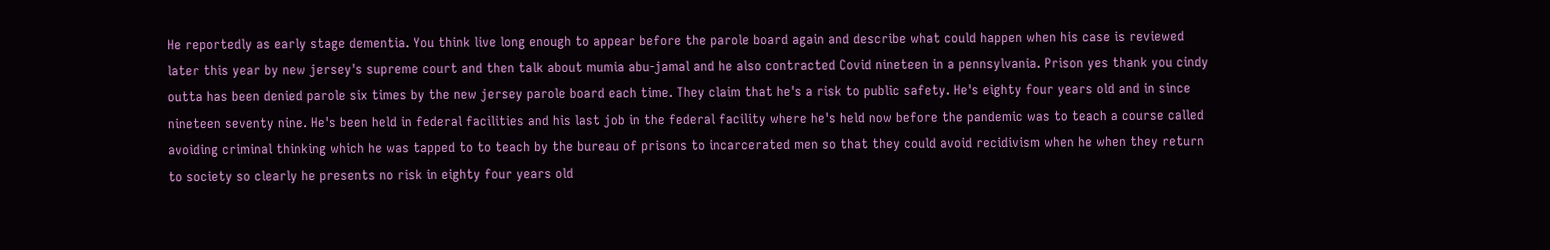He reportedly as early stage dementia. You think live long enough to appear before the parole board again and describe what could happen when his case is reviewed later this year by new jersey's supreme court and then talk about mumia abu-jamal and he also contracted Covid nineteen in a pennsylvania. Prison yes thank you cindy outta has been denied parole six times by the new jersey parole board each time. They claim that he's a risk to public safety. He's eighty four years old and in since nineteen seventy nine. He's been held in federal facilities and his last job in the federal facility where he's held now before the pandemic was to teach a course called avoiding criminal thinking which he was tapped to to teach by the bureau of prisons to incarcerated men so that they could avoid recidivism when he when they return to society so clearly he presents no risk in eighty four years old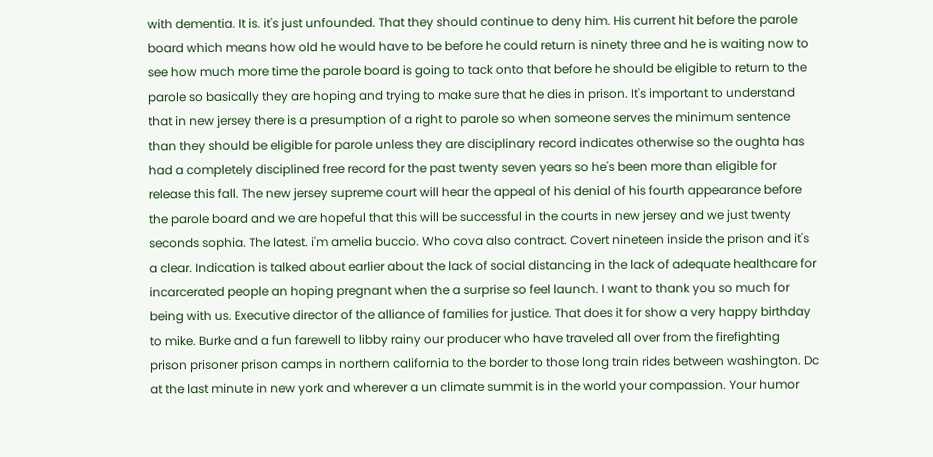with dementia. It is. it's just unfounded. That they should continue to deny him. His current hit before the parole board which means how old he would have to be before he could return is ninety three and he is waiting now to see how much more time the parole board is going to tack onto that before he should be eligible to return to the parole so basically they are hoping and trying to make sure that he dies in prison. It's important to understand that in new jersey there is a presumption of a right to parole so when someone serves the minimum sentence than they should be eligible for parole unless they are disciplinary record indicates otherwise so the oughta has had a completely disciplined free record for the past twenty seven years so he's been more than eligible for release this fall. The new jersey supreme court will hear the appeal of his denial of his fourth appearance before the parole board and we are hopeful that this will be successful in the courts in new jersey and we just twenty seconds sophia. The latest. i'm amelia buccio. Who cova also contract. Covert nineteen inside the prison and it's a clear. Indication is talked about earlier about the lack of social distancing in the lack of adequate healthcare for incarcerated people an hoping pregnant when the a surprise so feel launch. I want to thank you so much for being with us. Executive director of the alliance of families for justice. That does it for show a very happy birthday to mike. Burke and a fun farewell to libby rainy our producer who have traveled all over from the firefighting prison prisoner prison camps in northern california to the border to those long train rides between washington. Dc at the last minute in new york and wherever a un climate summit is in the world your compassion. Your humor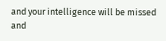and your intelligence will be missed and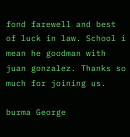fond farewell and best of luck in law. School i mean he goodman with juan gonzalez. Thanks so much for joining us.

burma George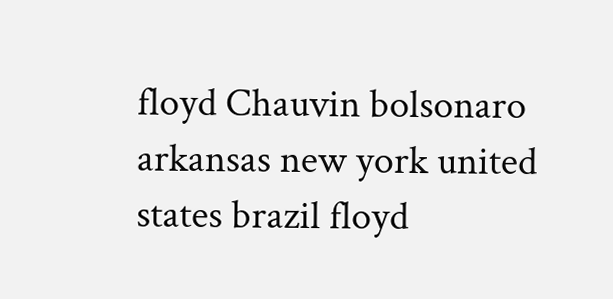floyd Chauvin bolsonaro arkansas new york united states brazil floyd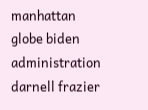manhattan globe biden administration darnell frazier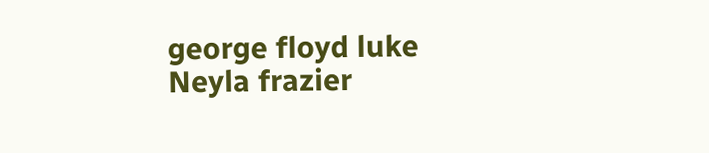george floyd luke Neyla frazier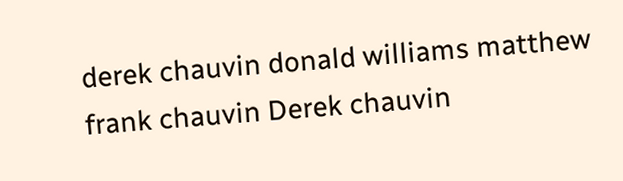derek chauvin donald williams matthew frank chauvin Derek chauvin